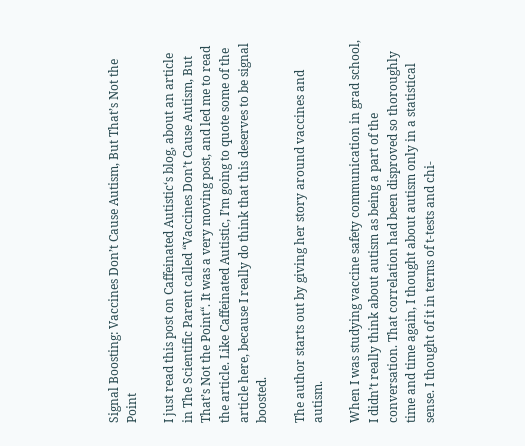Signal Boosting: Vaccines Don’t Cause Autism, But That’s Not the Point

I just read this post on Caffeinated Autistic‘s blog, about an article in The Scientific Parent called “Vaccines Don’t Cause Autism, But That’s Not the Point“. It was a very moving post, and led me to read the article. Like Caffeinated Autistic, I’m going to quote some of the article here, because I really do think that this deserves to be signal boosted.

The author starts out by giving her story around vaccines and autism.

When I was studying vaccine safety communication in grad school, I didn’t really think about autism as being a part of the conversation. That correlation had been disproved so thoroughly time and time again, I thought about autism only in a statistical sense. I thought of it in terms of t-tests and chi-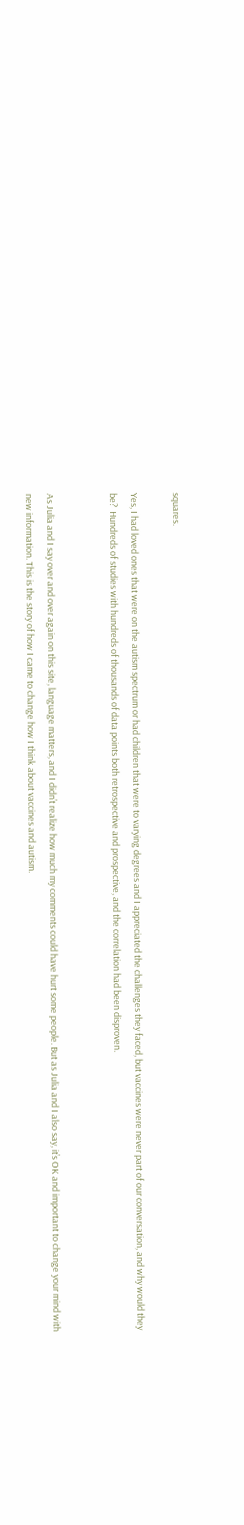squares.

Yes, I had loved ones that were on the autism spectrum or had children that were to varying degrees and I appreciated the challenges they faced, but vaccines were never part of our conversation, and why would they be?  Hundreds of studies with hundreds of thousands of data points both retrospective and prospective, and the correlation had been disproven.


As Julia and I say over and over again on this site, language matters, and I didn’t realize how much my comments could have hurt some people. But as Julia and I also say, it’s OK and important to change your mind with new information. This is the story of how I came to change how I think about vaccines and autism.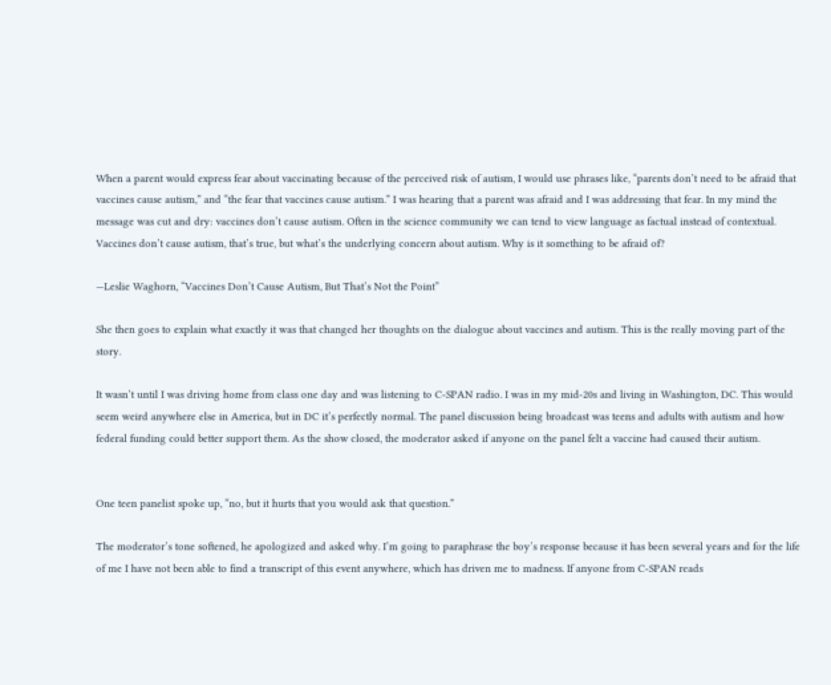When a parent would express fear about vaccinating because of the perceived risk of autism, I would use phrases like, “parents don’t need to be afraid that vaccines cause autism,” and “the fear that vaccines cause autism.” I was hearing that a parent was afraid and I was addressing that fear. In my mind the message was cut and dry: vaccines don’t cause autism. Often in the science community we can tend to view language as factual instead of contextual. Vaccines don’t cause autism, that’s true, but what’s the underlying concern about autism. Why is it something to be afraid of?

—Leslie Waghorn, “Vaccines Don’t Cause Autism, But That’s Not the Point”

She then goes to explain what exactly it was that changed her thoughts on the dialogue about vaccines and autism. This is the really moving part of the story.

It wasn’t until I was driving home from class one day and was listening to C-SPAN radio. I was in my mid-20s and living in Washington, DC. This would seem weird anywhere else in America, but in DC it’s perfectly normal. The panel discussion being broadcast was teens and adults with autism and how federal funding could better support them. As the show closed, the moderator asked if anyone on the panel felt a vaccine had caused their autism.


One teen panelist spoke up, “no, but it hurts that you would ask that question.”

The moderator’s tone softened, he apologized and asked why. I’m going to paraphrase the boy’s response because it has been several years and for the life of me I have not been able to find a transcript of this event anywhere, which has driven me to madness. If anyone from C-SPAN reads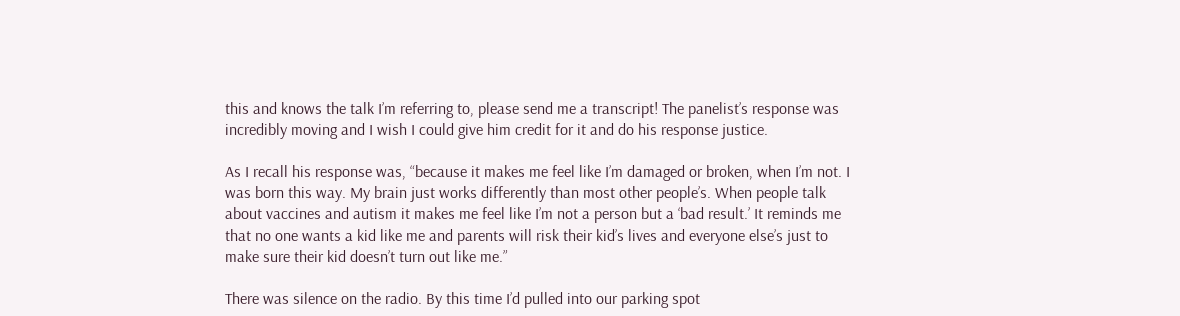this and knows the talk I’m referring to, please send me a transcript! The panelist’s response was incredibly moving and I wish I could give him credit for it and do his response justice.

As I recall his response was, “because it makes me feel like I’m damaged or broken, when I’m not. I was born this way. My brain just works differently than most other people’s. When people talk about vaccines and autism it makes me feel like I’m not a person but a ‘bad result.’ It reminds me that no one wants a kid like me and parents will risk their kid’s lives and everyone else’s just to make sure their kid doesn’t turn out like me.”

There was silence on the radio. By this time I’d pulled into our parking spot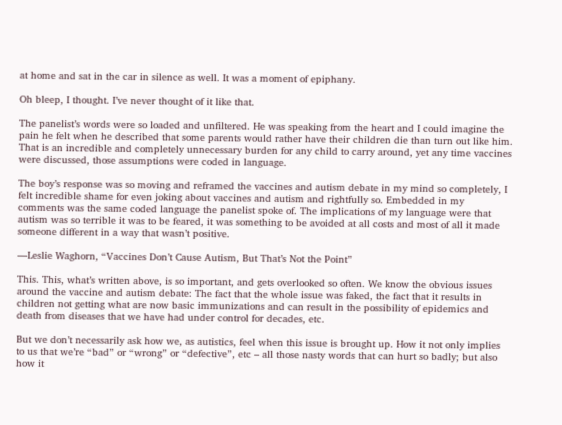at home and sat in the car in silence as well. It was a moment of epiphany.

Oh bleep, I thought. I’ve never thought of it like that.

The panelist’s words were so loaded and unfiltered. He was speaking from the heart and I could imagine the pain he felt when he described that some parents would rather have their children die than turn out like him. That is an incredible and completely unnecessary burden for any child to carry around, yet any time vaccines were discussed, those assumptions were coded in language.

The boy’s response was so moving and reframed the vaccines and autism debate in my mind so completely, I felt incredible shame for even joking about vaccines and autism and rightfully so. Embedded in my comments was the same coded language the panelist spoke of. The implications of my language were that autism was so terrible it was to be feared, it was something to be avoided at all costs and most of all it made someone different in a way that wasn’t positive.

—Leslie Waghorn, “Vaccines Don’t Cause Autism, But That’s Not the Point”

This. This, what’s written above, is so important, and gets overlooked so often. We know the obvious issues around the vaccine and autism debate: The fact that the whole issue was faked, the fact that it results in children not getting what are now basic immunizations and can result in the possibility of epidemics and death from diseases that we have had under control for decades, etc.

But we don’t necessarily ask how we, as autistics, feel when this issue is brought up. How it not only implies to us that we’re “bad” or “wrong” or “defective”, etc – all those nasty words that can hurt so badly; but also how it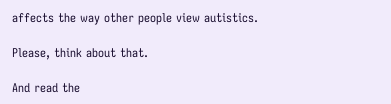affects the way other people view autistics.

Please, think about that.

And read the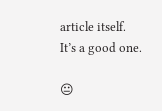article itself. It’s a good one.

😐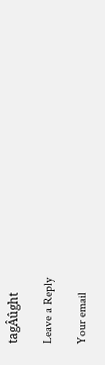tagÂûght

Leave a Reply

Your email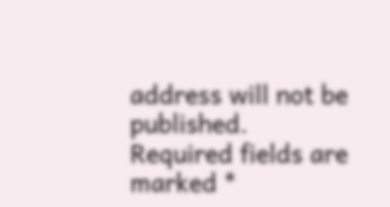address will not be published. Required fields are marked *